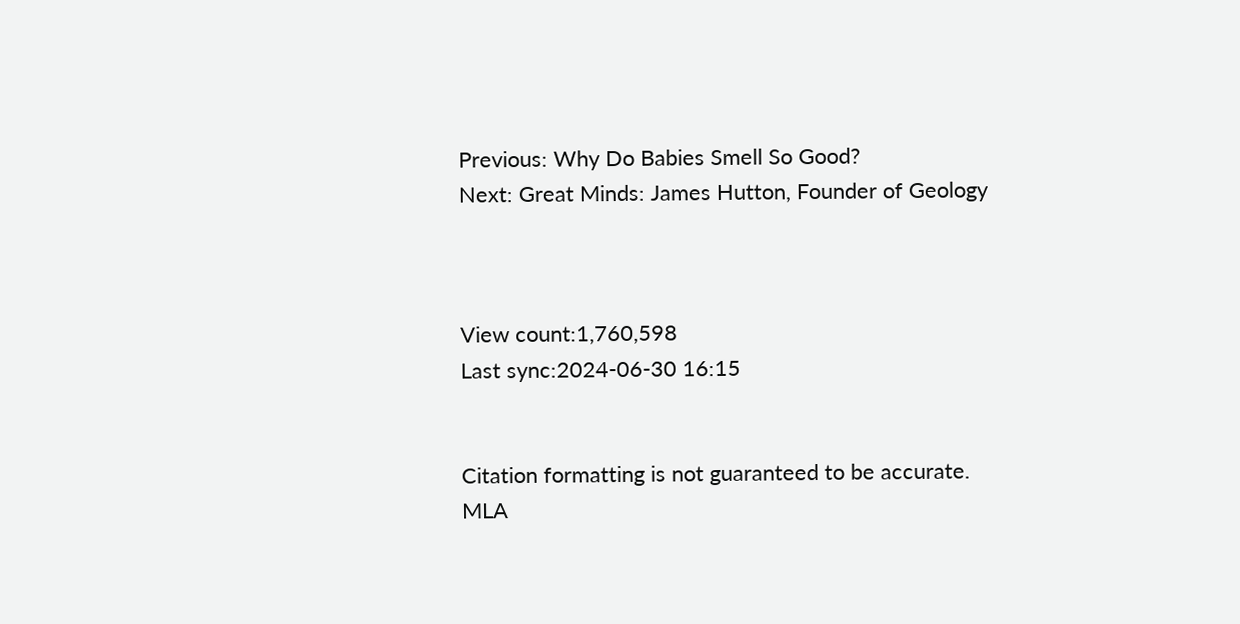Previous: Why Do Babies Smell So Good?
Next: Great Minds: James Hutton, Founder of Geology



View count:1,760,598
Last sync:2024-06-30 16:15


Citation formatting is not guaranteed to be accurate.
MLA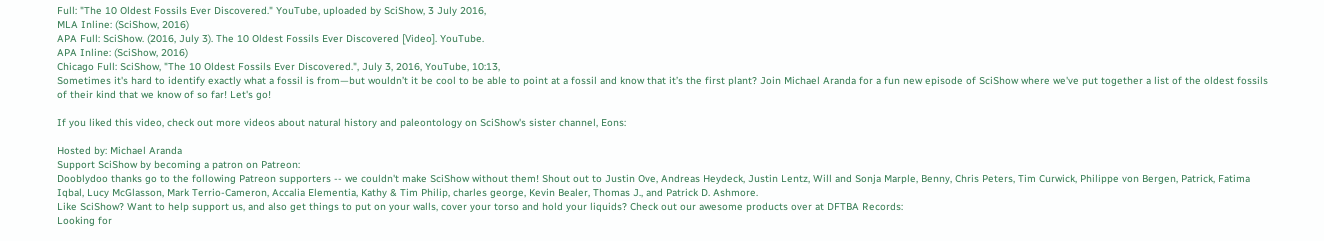Full: "The 10 Oldest Fossils Ever Discovered." YouTube, uploaded by SciShow, 3 July 2016,
MLA Inline: (SciShow, 2016)
APA Full: SciShow. (2016, July 3). The 10 Oldest Fossils Ever Discovered [Video]. YouTube.
APA Inline: (SciShow, 2016)
Chicago Full: SciShow, "The 10 Oldest Fossils Ever Discovered.", July 3, 2016, YouTube, 10:13,
Sometimes it's hard to identify exactly what a fossil is from—but wouldn’t it be cool to be able to point at a fossil and know that it’s the first plant? Join Michael Aranda for a fun new episode of SciShow where we've put together a list of the oldest fossils of their kind that we know of so far! Let's go!

If you liked this video, check out more videos about natural history and paleontology on SciShow's sister channel, Eons:

Hosted by: Michael Aranda
Support SciShow by becoming a patron on Patreon:
Dooblydoo thanks go to the following Patreon supporters -- we couldn't make SciShow without them! Shout out to Justin Ove, Andreas Heydeck, Justin Lentz, Will and Sonja Marple, Benny, Chris Peters, Tim Curwick, Philippe von Bergen, Patrick, Fatima Iqbal, Lucy McGlasson, Mark Terrio-Cameron, Accalia Elementia, Kathy & Tim Philip, charles george, Kevin Bealer, Thomas J., and Patrick D. Ashmore.
Like SciShow? Want to help support us, and also get things to put on your walls, cover your torso and hold your liquids? Check out our awesome products over at DFTBA Records:
Looking for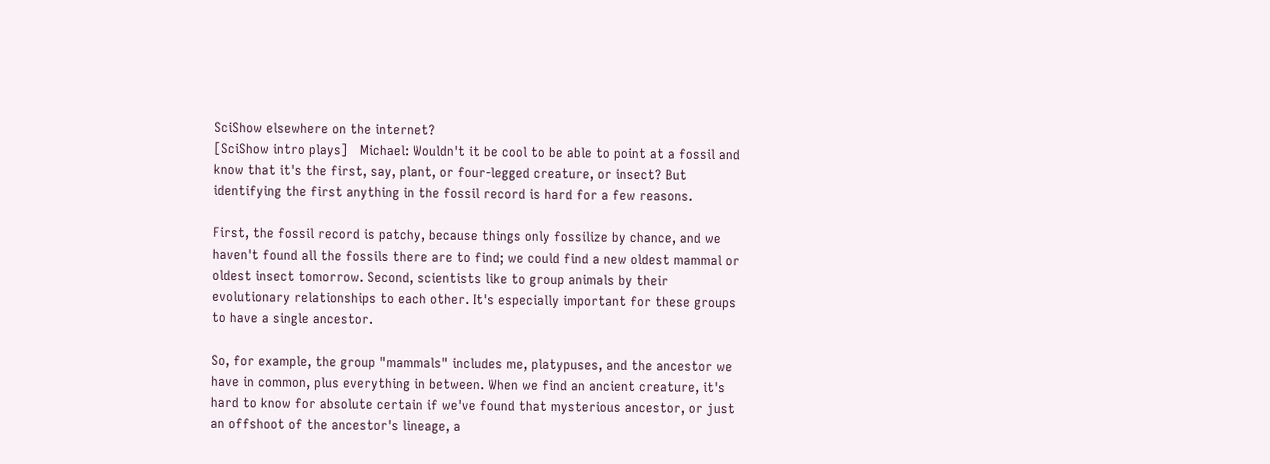SciShow elsewhere on the internet?
[SciShow intro plays]   Michael: Wouldn't it be cool to be able to point at a fossil and know that it's the first, say, plant, or four-legged creature, or insect? But identifying the first anything in the fossil record is hard for a few reasons.

First, the fossil record is patchy, because things only fossilize by chance, and we haven't found all the fossils there are to find; we could find a new oldest mammal or oldest insect tomorrow. Second, scientists like to group animals by their evolutionary relationships to each other. It's especially important for these groups to have a single ancestor.

So, for example, the group "mammals" includes me, platypuses, and the ancestor we have in common, plus everything in between. When we find an ancient creature, it's hard to know for absolute certain if we've found that mysterious ancestor, or just an offshoot of the ancestor's lineage, a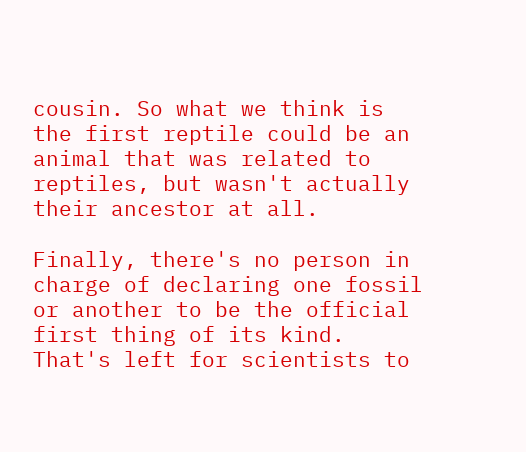cousin. So what we think is the first reptile could be an animal that was related to reptiles, but wasn't actually their ancestor at all.

Finally, there's no person in charge of declaring one fossil or another to be the official first thing of its kind. That's left for scientists to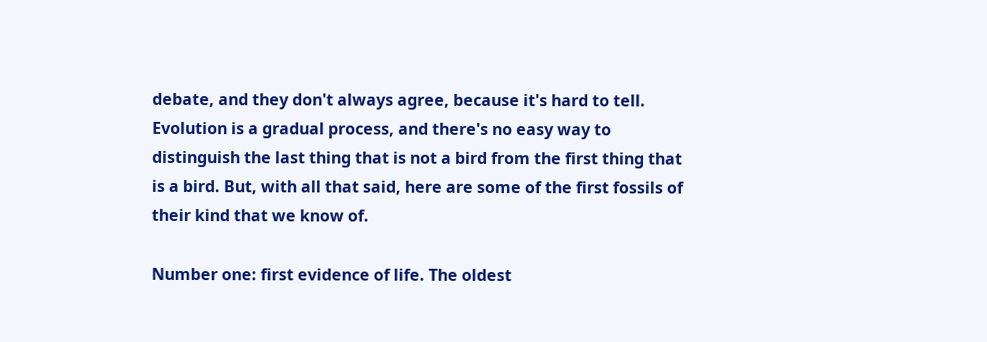debate, and they don't always agree, because it's hard to tell. Evolution is a gradual process, and there's no easy way to distinguish the last thing that is not a bird from the first thing that is a bird. But, with all that said, here are some of the first fossils of their kind that we know of.

Number one: first evidence of life. The oldest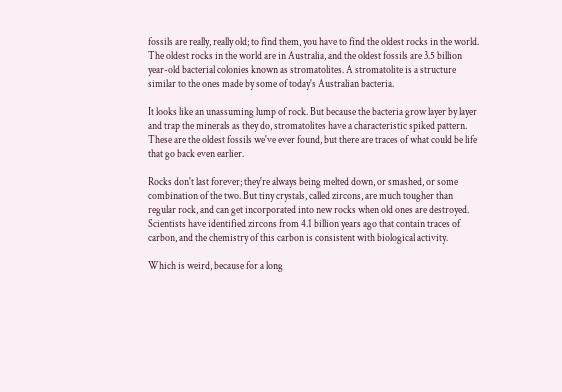fossils are really, really old; to find them, you have to find the oldest rocks in the world. The oldest rocks in the world are in Australia, and the oldest fossils are 3.5 billion year-old bacterial colonies known as stromatolites. A stromatolite is a structure similar to the ones made by some of today's Australian bacteria.

It looks like an unassuming lump of rock. But because the bacteria grow layer by layer and trap the minerals as they do, stromatolites have a characteristic spiked pattern. These are the oldest fossils we've ever found, but there are traces of what could be life that go back even earlier.

Rocks don't last forever; they're always being melted down, or smashed, or some combination of the two. But tiny crystals, called zircons, are much tougher than regular rock, and can get incorporated into new rocks when old ones are destroyed. Scientists have identified zircons from 4.1 billion years ago that contain traces of carbon, and the chemistry of this carbon is consistent with biological activity.

Which is weird, because for a long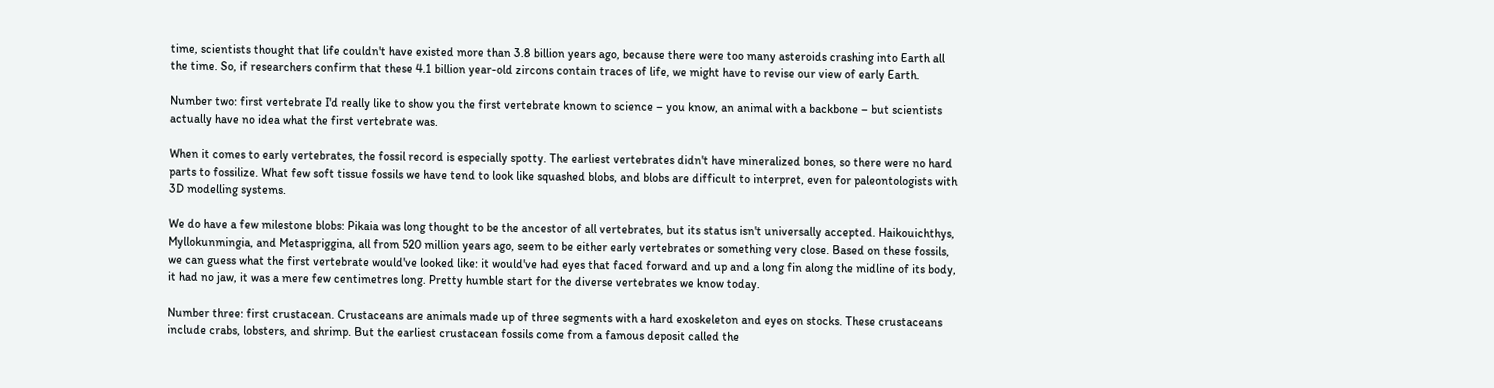time, scientists thought that life couldn't have existed more than 3.8 billion years ago, because there were too many asteroids crashing into Earth all the time. So, if researchers confirm that these 4.1 billion year-old zircons contain traces of life, we might have to revise our view of early Earth.

Number two: first vertebrate I'd really like to show you the first vertebrate known to science – you know, an animal with a backbone – but scientists actually have no idea what the first vertebrate was.

When it comes to early vertebrates, the fossil record is especially spotty. The earliest vertebrates didn't have mineralized bones, so there were no hard parts to fossilize. What few soft tissue fossils we have tend to look like squashed blobs, and blobs are difficult to interpret, even for paleontologists with 3D modelling systems.

We do have a few milestone blobs: Pikaia was long thought to be the ancestor of all vertebrates, but its status isn't universally accepted. Haikouichthys, Myllokunmingia, and Metaspriggina, all from 520 million years ago, seem to be either early vertebrates or something very close. Based on these fossils, we can guess what the first vertebrate would've looked like: it would've had eyes that faced forward and up and a long fin along the midline of its body, it had no jaw, it was a mere few centimetres long. Pretty humble start for the diverse vertebrates we know today.

Number three: first crustacean. Crustaceans are animals made up of three segments with a hard exoskeleton and eyes on stocks. These crustaceans include crabs, lobsters, and shrimp. But the earliest crustacean fossils come from a famous deposit called the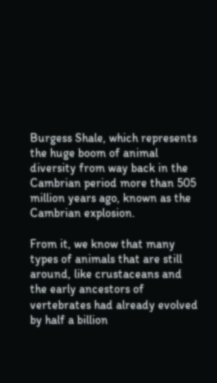Burgess Shale, which represents the huge boom of animal diversity from way back in the Cambrian period more than 505 million years ago, known as the Cambrian explosion.

From it, we know that many types of animals that are still around, like crustaceans and the early ancestors of vertebrates had already evolved by half a billion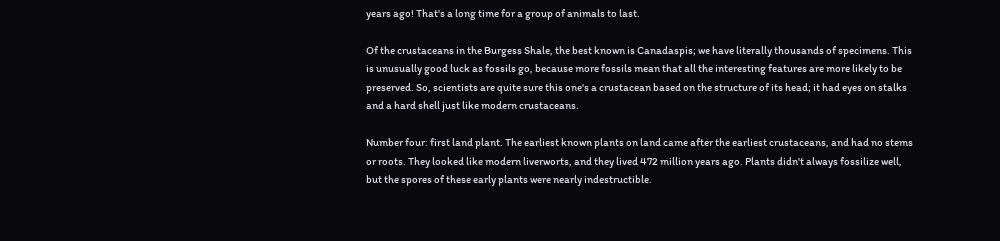years ago! That's a long time for a group of animals to last.

Of the crustaceans in the Burgess Shale, the best known is Canadaspis; we have literally thousands of specimens. This is unusually good luck as fossils go, because more fossils mean that all the interesting features are more likely to be preserved. So, scientists are quite sure this one's a crustacean based on the structure of its head; it had eyes on stalks and a hard shell just like modern crustaceans.

Number four: first land plant. The earliest known plants on land came after the earliest crustaceans, and had no stems or roots. They looked like modern liverworts, and they lived 472 million years ago. Plants didn't always fossilize well, but the spores of these early plants were nearly indestructible.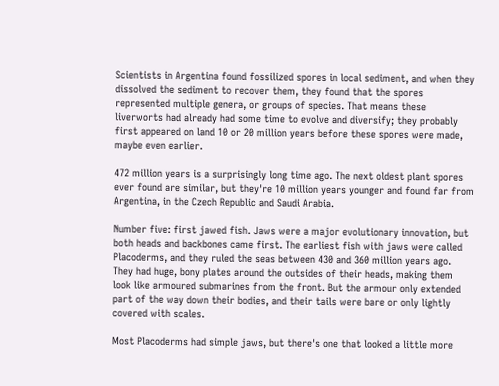Scientists in Argentina found fossilized spores in local sediment, and when they dissolved the sediment to recover them, they found that the spores represented multiple genera, or groups of species. That means these liverworts had already had some time to evolve and diversify; they probably first appeared on land 10 or 20 million years before these spores were made, maybe even earlier.

472 million years is a surprisingly long time ago. The next oldest plant spores ever found are similar, but they're 10 million years younger and found far from Argentina, in the Czech Republic and Saudi Arabia.

Number five: first jawed fish. Jaws were a major evolutionary innovation, but both heads and backbones came first. The earliest fish with jaws were called Placoderms, and they ruled the seas between 430 and 360 million years ago. They had huge, bony plates around the outsides of their heads, making them look like armoured submarines from the front. But the armour only extended part of the way down their bodies, and their tails were bare or only lightly covered with scales.

Most Placoderms had simple jaws, but there's one that looked a little more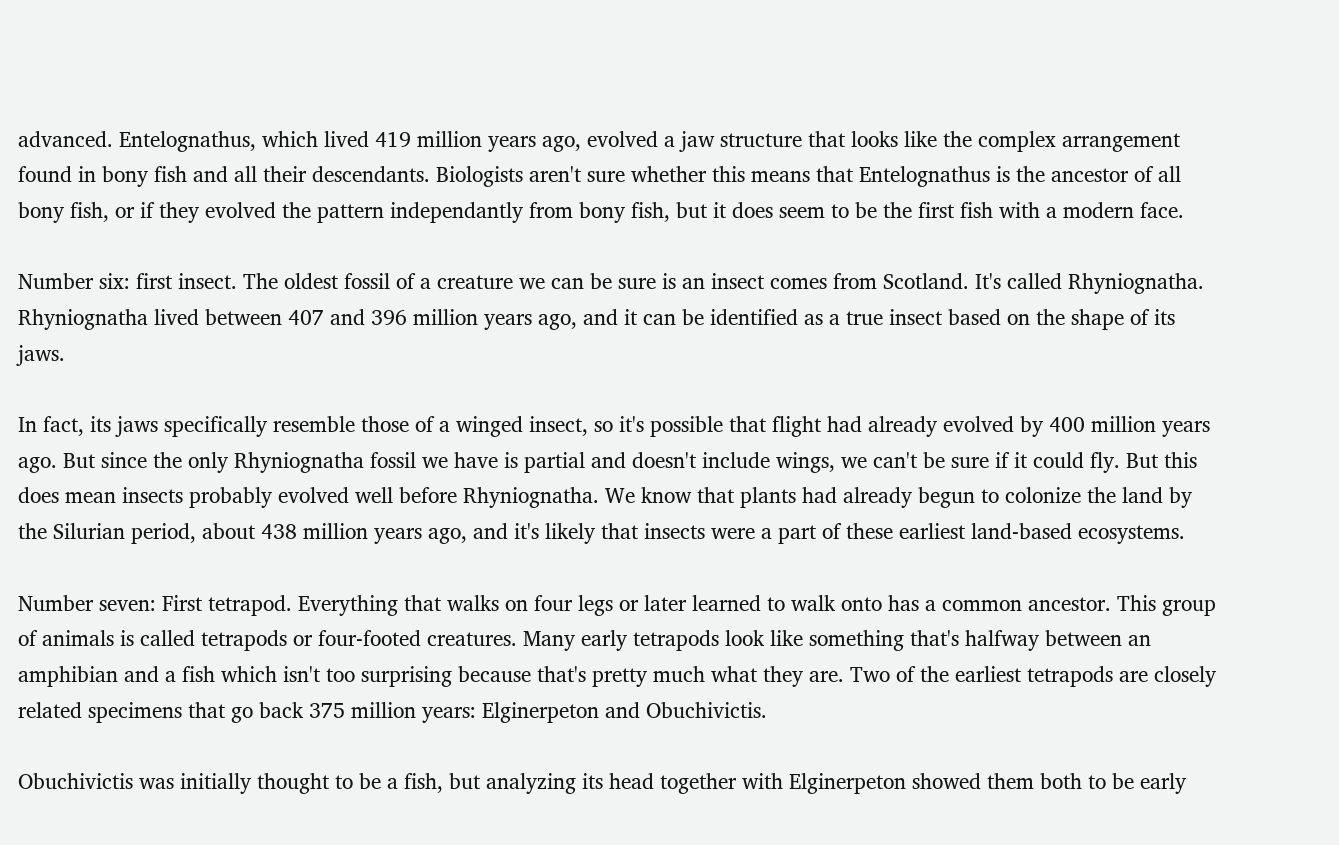advanced. Entelognathus, which lived 419 million years ago, evolved a jaw structure that looks like the complex arrangement found in bony fish and all their descendants. Biologists aren't sure whether this means that Entelognathus is the ancestor of all bony fish, or if they evolved the pattern independantly from bony fish, but it does seem to be the first fish with a modern face.

Number six: first insect. The oldest fossil of a creature we can be sure is an insect comes from Scotland. It's called Rhyniognatha. Rhyniognatha lived between 407 and 396 million years ago, and it can be identified as a true insect based on the shape of its jaws.

In fact, its jaws specifically resemble those of a winged insect, so it's possible that flight had already evolved by 400 million years ago. But since the only Rhyniognatha fossil we have is partial and doesn't include wings, we can't be sure if it could fly. But this does mean insects probably evolved well before Rhyniognatha. We know that plants had already begun to colonize the land by the Silurian period, about 438 million years ago, and it's likely that insects were a part of these earliest land-based ecosystems.

Number seven: First tetrapod. Everything that walks on four legs or later learned to walk onto has a common ancestor. This group of animals is called tetrapods or four-footed creatures. Many early tetrapods look like something that's halfway between an amphibian and a fish which isn't too surprising because that's pretty much what they are. Two of the earliest tetrapods are closely related specimens that go back 375 million years: Elginerpeton and Obuchivictis.

Obuchivictis was initially thought to be a fish, but analyzing its head together with Elginerpeton showed them both to be early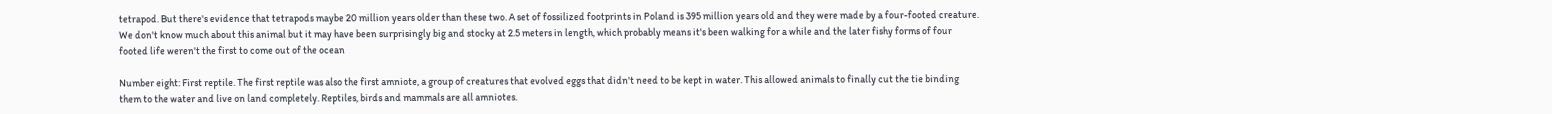tetrapod. But there's evidence that tetrapods maybe 20 million years older than these two. A set of fossilized footprints in Poland is 395 million years old and they were made by a four-footed creature. We don't know much about this animal but it may have been surprisingly big and stocky at 2.5 meters in length, which probably means it's been walking for a while and the later fishy forms of four footed life weren't the first to come out of the ocean

Number eight: First reptile. The first reptile was also the first amniote, a group of creatures that evolved eggs that didn't need to be kept in water. This allowed animals to finally cut the tie binding them to the water and live on land completely. Reptiles, birds and mammals are all amniotes.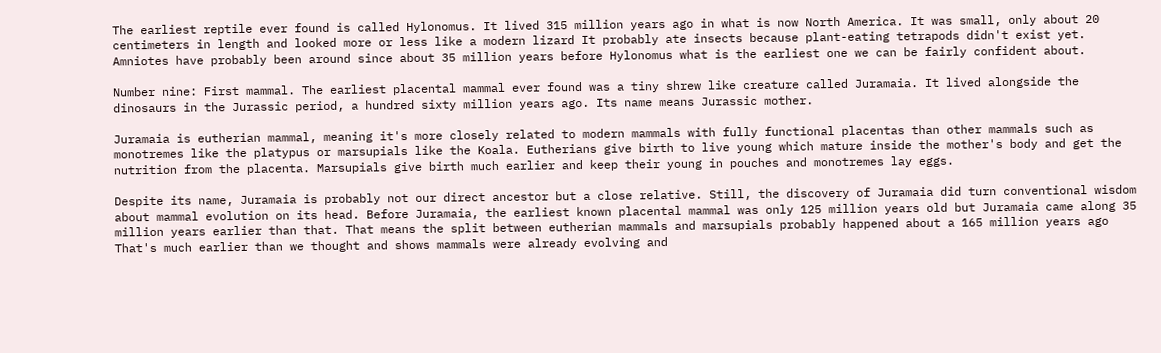The earliest reptile ever found is called Hylonomus. It lived 315 million years ago in what is now North America. It was small, only about 20 centimeters in length and looked more or less like a modern lizard It probably ate insects because plant-eating tetrapods didn't exist yet. Amniotes have probably been around since about 35 million years before Hylonomus what is the earliest one we can be fairly confident about.

Number nine: First mammal. The earliest placental mammal ever found was a tiny shrew like creature called Juramaia. It lived alongside the dinosaurs in the Jurassic period, a hundred sixty million years ago. Its name means Jurassic mother.

Juramaia is eutherian mammal, meaning it's more closely related to modern mammals with fully functional placentas than other mammals such as monotremes like the platypus or marsupials like the Koala. Eutherians give birth to live young which mature inside the mother's body and get the nutrition from the placenta. Marsupials give birth much earlier and keep their young in pouches and monotremes lay eggs.

Despite its name, Juramaia is probably not our direct ancestor but a close relative. Still, the discovery of Juramaia did turn conventional wisdom about mammal evolution on its head. Before Juramaia, the earliest known placental mammal was only 125 million years old but Juramaia came along 35 million years earlier than that. That means the split between eutherian mammals and marsupials probably happened about a 165 million years ago That's much earlier than we thought and shows mammals were already evolving and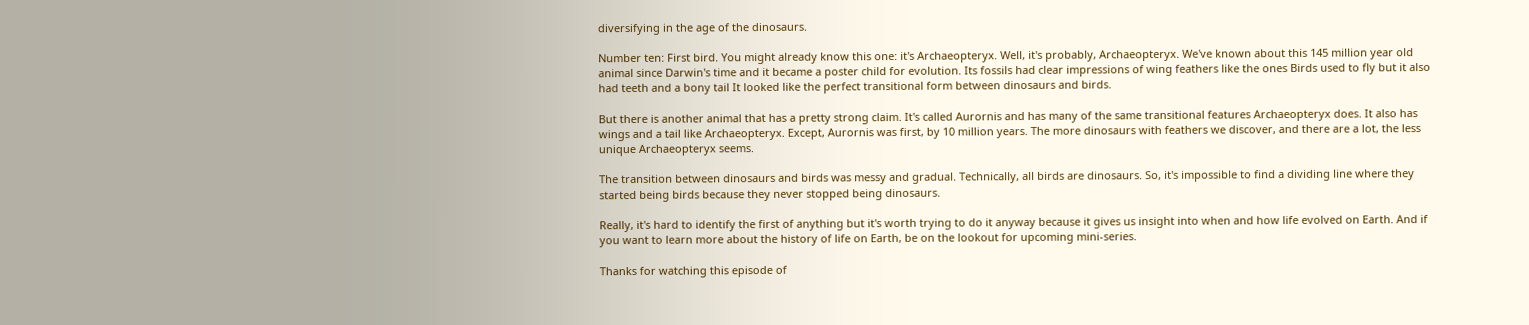diversifying in the age of the dinosaurs.

Number ten: First bird. You might already know this one: it's Archaeopteryx. Well, it's probably, Archaeopteryx. We've known about this 145 million year old animal since Darwin's time and it became a poster child for evolution. Its fossils had clear impressions of wing feathers like the ones Birds used to fly but it also had teeth and a bony tail It looked like the perfect transitional form between dinosaurs and birds.

But there is another animal that has a pretty strong claim. It's called Aurornis and has many of the same transitional features Archaeopteryx does. It also has wings and a tail like Archaeopteryx. Except, Aurornis was first, by 10 million years. The more dinosaurs with feathers we discover, and there are a lot, the less unique Archaeopteryx seems.

The transition between dinosaurs and birds was messy and gradual. Technically, all birds are dinosaurs. So, it's impossible to find a dividing line where they started being birds because they never stopped being dinosaurs.

Really, it's hard to identify the first of anything but it's worth trying to do it anyway because it gives us insight into when and how life evolved on Earth. And if you want to learn more about the history of life on Earth, be on the lookout for upcoming mini-series.

Thanks for watching this episode of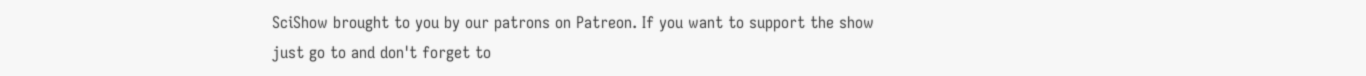SciShow brought to you by our patrons on Patreon. If you want to support the show just go to and don't forget to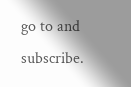go to and subscribe.